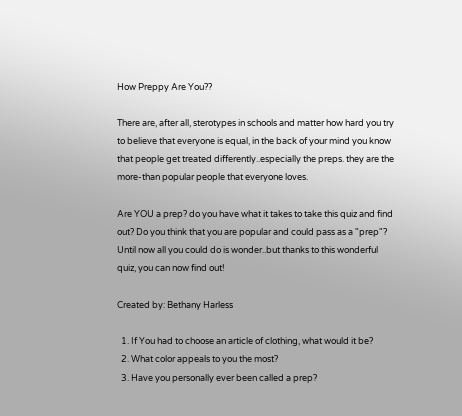How Preppy Are You??

There are, after all, sterotypes in schools and matter how hard you try to believe that everyone is equal, in the back of your mind you know that people get treated differently..especially the preps. they are the more-than popular people that everyone loves.

Are YOU a prep? do you have what it takes to take this quiz and find out? Do you think that you are popular and could pass as a "prep"? Until now all you could do is wonder..but thanks to this wonderful quiz, you can now find out!

Created by: Bethany Harless

  1. If You had to choose an article of clothing, what would it be?
  2. What color appeals to you the most?
  3. Have you personally ever been called a prep?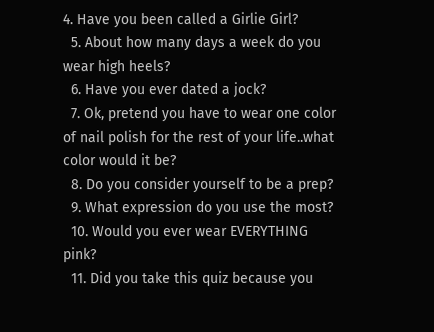4. Have you been called a Girlie Girl?
  5. About how many days a week do you wear high heels?
  6. Have you ever dated a jock?
  7. Ok, pretend you have to wear one color of nail polish for the rest of your life..what color would it be?
  8. Do you consider yourself to be a prep?
  9. What expression do you use the most?
  10. Would you ever wear EVERYTHING pink?
  11. Did you take this quiz because you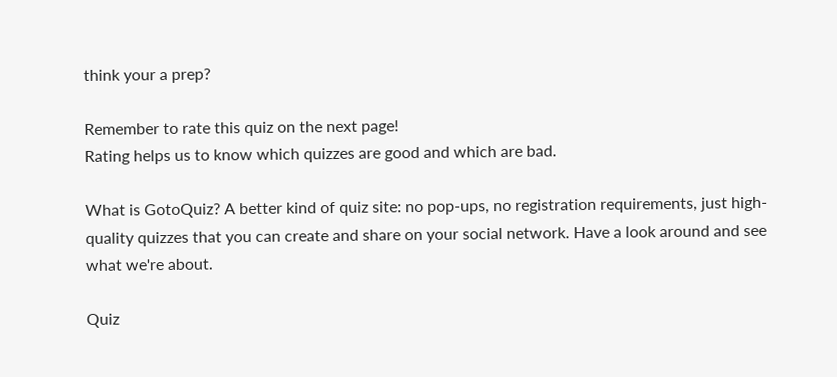think your a prep?

Remember to rate this quiz on the next page!
Rating helps us to know which quizzes are good and which are bad.

What is GotoQuiz? A better kind of quiz site: no pop-ups, no registration requirements, just high-quality quizzes that you can create and share on your social network. Have a look around and see what we're about.

Quiz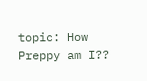topic: How Preppy am I??